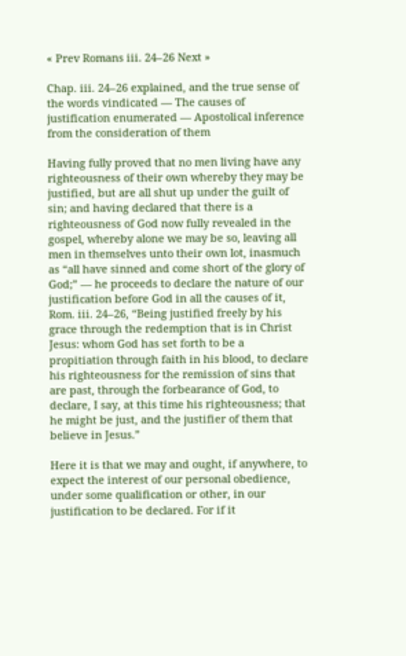« Prev Romans iii. 24–26 Next »

Chap. iii. 24–26 explained, and the true sense of the words vindicated — The causes of justification enumerated — Apostolical inference from the consideration of them

Having fully proved that no men living have any righteousness of their own whereby they may be justified, but are all shut up under the guilt of sin; and having declared that there is a righteousness of God now fully revealed in the gospel, whereby alone we may be so, leaving all men in themselves unto their own lot, inasmuch as “all have sinned and come short of the glory of God;” — he proceeds to declare the nature of our justification before God in all the causes of it, Rom. iii. 24–26, “Being justified freely by his grace through the redemption that is in Christ Jesus: whom God has set forth to be a propitiation through faith in his blood, to declare his righteousness for the remission of sins that are past, through the forbearance of God, to declare, I say, at this time his righteousness; that he might be just, and the justifier of them that believe in Jesus.”

Here it is that we may and ought, if anywhere, to expect the interest of our personal obedience, under some qualification or other, in our justification to be declared. For if it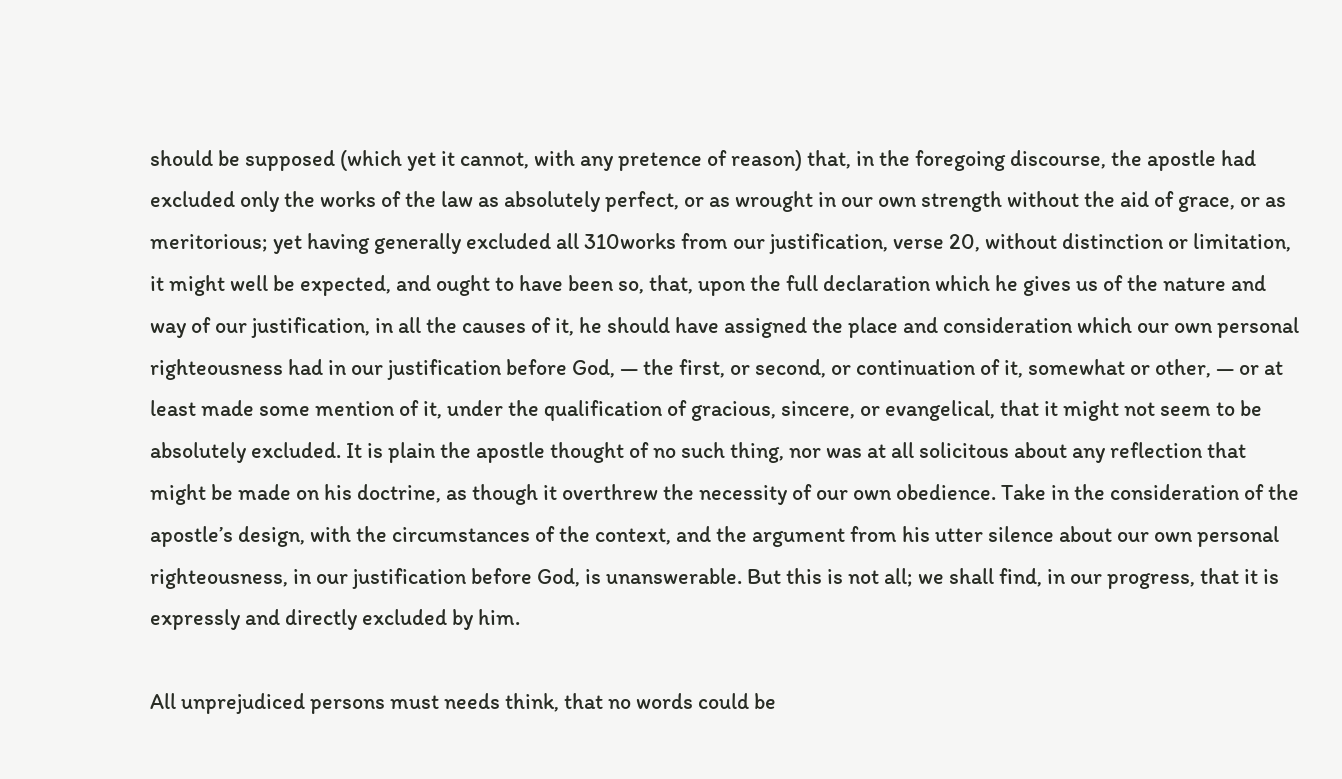should be supposed (which yet it cannot, with any pretence of reason) that, in the foregoing discourse, the apostle had excluded only the works of the law as absolutely perfect, or as wrought in our own strength without the aid of grace, or as meritorious; yet having generally excluded all 310works from our justification, verse 20, without distinction or limitation, it might well be expected, and ought to have been so, that, upon the full declaration which he gives us of the nature and way of our justification, in all the causes of it, he should have assigned the place and consideration which our own personal righteousness had in our justification before God, — the first, or second, or continuation of it, somewhat or other, — or at least made some mention of it, under the qualification of gracious, sincere, or evangelical, that it might not seem to be absolutely excluded. It is plain the apostle thought of no such thing, nor was at all solicitous about any reflection that might be made on his doctrine, as though it overthrew the necessity of our own obedience. Take in the consideration of the apostle’s design, with the circumstances of the context, and the argument from his utter silence about our own personal righteousness, in our justification before God, is unanswerable. But this is not all; we shall find, in our progress, that it is expressly and directly excluded by him.

All unprejudiced persons must needs think, that no words could be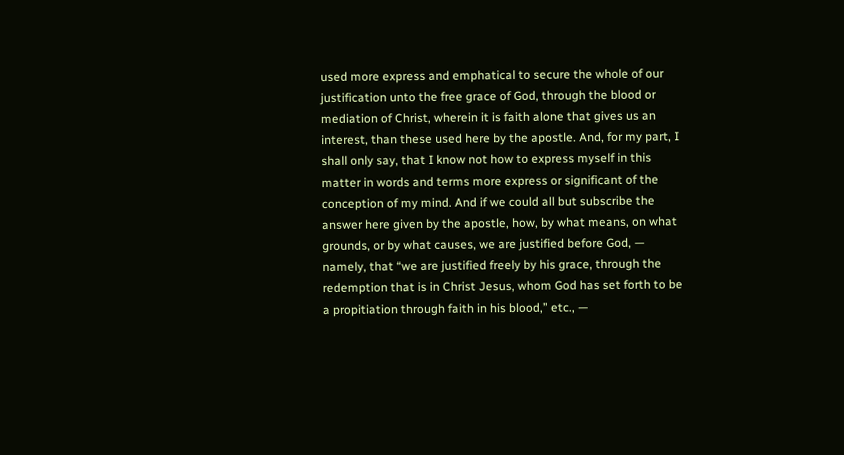used more express and emphatical to secure the whole of our justification unto the free grace of God, through the blood or mediation of Christ, wherein it is faith alone that gives us an interest, than these used here by the apostle. And, for my part, I shall only say, that I know not how to express myself in this matter in words and terms more express or significant of the conception of my mind. And if we could all but subscribe the answer here given by the apostle, how, by what means, on what grounds, or by what causes, we are justified before God, — namely, that “we are justified freely by his grace, through the redemption that is in Christ Jesus, whom God has set forth to be a propitiation through faith in his blood,” etc., —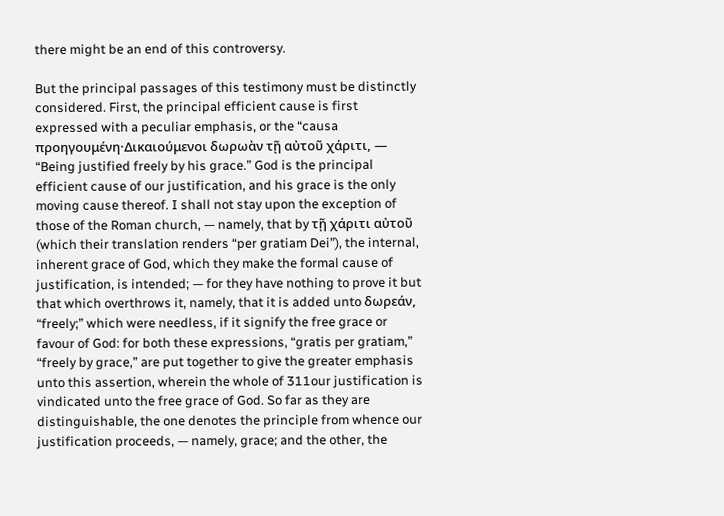there might be an end of this controversy.

But the principal passages of this testimony must be distinctly considered. First, the principal efficient cause is first expressed with a peculiar emphasis, or the “causa προηγουμένη·Δικαιούμενοι δωρωὰν τῇ αὐτοῦ χάριτι, — “Being justified freely by his grace.” God is the principal efficient cause of our justification, and his grace is the only moving cause thereof. I shall not stay upon the exception of those of the Roman church, — namely, that by τῇ χάριτι αὐτοῦ (which their translation renders “per gratiam Dei”), the internal, inherent grace of God, which they make the formal cause of justification, is intended; — for they have nothing to prove it but that which overthrows it, namely, that it is added unto δωρεάν, “freely;” which were needless, if it signify the free grace or favour of God: for both these expressions, “gratis per gratiam,” “freely by grace,” are put together to give the greater emphasis unto this assertion, wherein the whole of 311our justification is vindicated unto the free grace of God. So far as they are distinguishable, the one denotes the principle from whence our justification proceeds, — namely, grace; and the other, the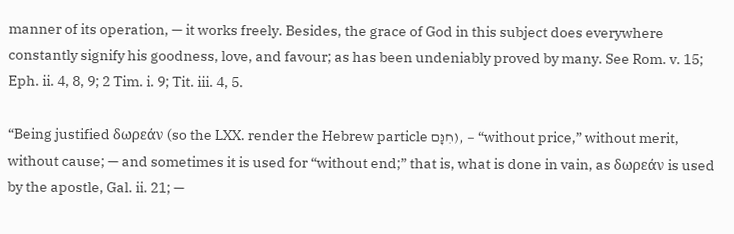manner of its operation, — it works freely. Besides, the grace of God in this subject does everywhere constantly signify his goodness, love, and favour; as has been undeniably proved by many. See Rom. v. 15; Eph. ii. 4, 8, 9; 2 Tim. i. 9; Tit. iii. 4, 5.

“Being justified δωρεάν (so the LXX. render the Hebrew particle חִנָּם), — “without price,” without merit, without cause; — and sometimes it is used for “without end;” that is, what is done in vain, as δωρεάν is used by the apostle, Gal. ii. 21; —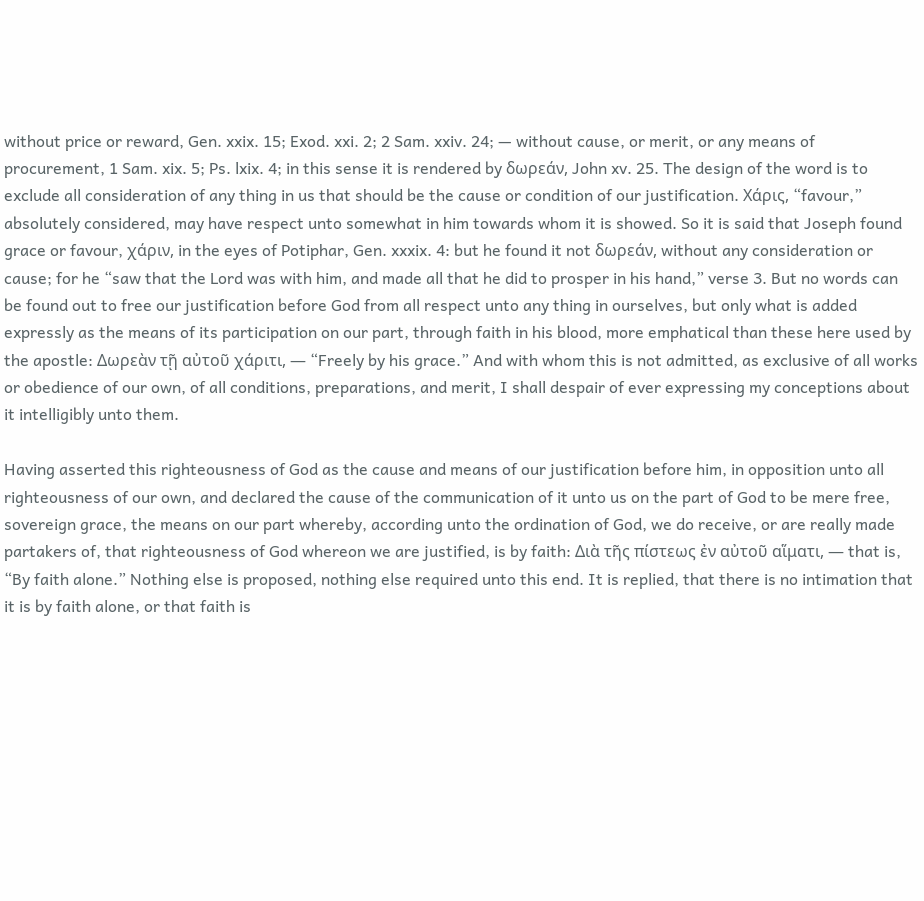without price or reward, Gen. xxix. 15; Exod. xxi. 2; 2 Sam. xxiv. 24; — without cause, or merit, or any means of procurement, 1 Sam. xix. 5; Ps. lxix. 4; in this sense it is rendered by δωρεάν, John xv. 25. The design of the word is to exclude all consideration of any thing in us that should be the cause or condition of our justification. Χάρις, “favour,” absolutely considered, may have respect unto somewhat in him towards whom it is showed. So it is said that Joseph found grace or favour, χάριν, in the eyes of Potiphar, Gen. xxxix. 4: but he found it not δωρεάν, without any consideration or cause; for he “saw that the Lord was with him, and made all that he did to prosper in his hand,” verse 3. But no words can be found out to free our justification before God from all respect unto any thing in ourselves, but only what is added expressly as the means of its participation on our part, through faith in his blood, more emphatical than these here used by the apostle: Δωρεὰν τῇ αὐτοῦ χάριτι, — “Freely by his grace.” And with whom this is not admitted, as exclusive of all works or obedience of our own, of all conditions, preparations, and merit, I shall despair of ever expressing my conceptions about it intelligibly unto them.

Having asserted this righteousness of God as the cause and means of our justification before him, in opposition unto all righteousness of our own, and declared the cause of the communication of it unto us on the part of God to be mere free, sovereign grace, the means on our part whereby, according unto the ordination of God, we do receive, or are really made partakers of, that righteousness of God whereon we are justified, is by faith: Διὰ τῆς πίστεως ἐν αὐτοῦ αἵματι, — that is, “By faith alone.” Nothing else is proposed, nothing else required unto this end. It is replied, that there is no intimation that it is by faith alone, or that faith is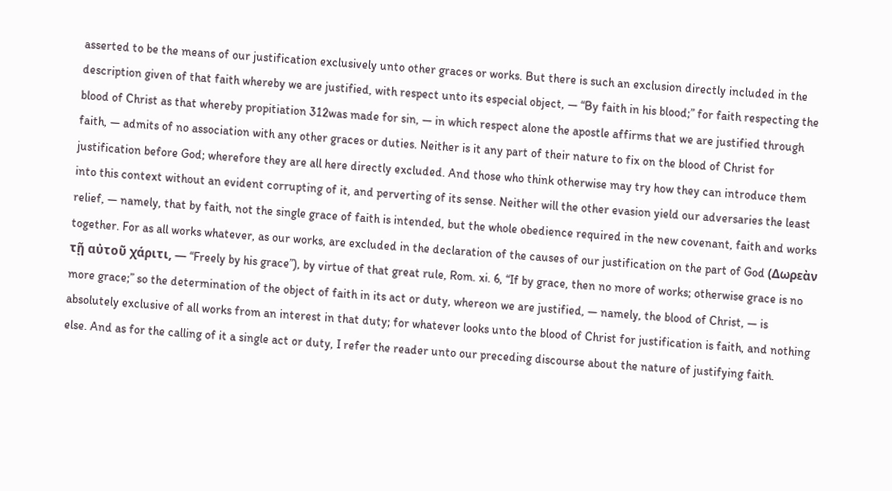asserted to be the means of our justification exclusively unto other graces or works. But there is such an exclusion directly included in the description given of that faith whereby we are justified, with respect unto its especial object, — “By faith in his blood;” for faith respecting the blood of Christ as that whereby propitiation 312was made for sin, — in which respect alone the apostle affirms that we are justified through faith, — admits of no association with any other graces or duties. Neither is it any part of their nature to fix on the blood of Christ for justification before God; wherefore they are all here directly excluded. And those who think otherwise may try how they can introduce them into this context without an evident corrupting of it, and perverting of its sense. Neither will the other evasion yield our adversaries the least relief, — namely, that by faith, not the single grace of faith is intended, but the whole obedience required in the new covenant, faith and works together. For as all works whatever, as our works, are excluded in the declaration of the causes of our justification on the part of God (Δωρεὰν τῇ αὐτοῦ χάριτι, — “Freely by his grace”), by virtue of that great rule, Rom. xi. 6, “If by grace, then no more of works; otherwise grace is no more grace;” so the determination of the object of faith in its act or duty, whereon we are justified, — namely, the blood of Christ, — is absolutely exclusive of all works from an interest in that duty; for whatever looks unto the blood of Christ for justification is faith, and nothing else. And as for the calling of it a single act or duty, I refer the reader unto our preceding discourse about the nature of justifying faith.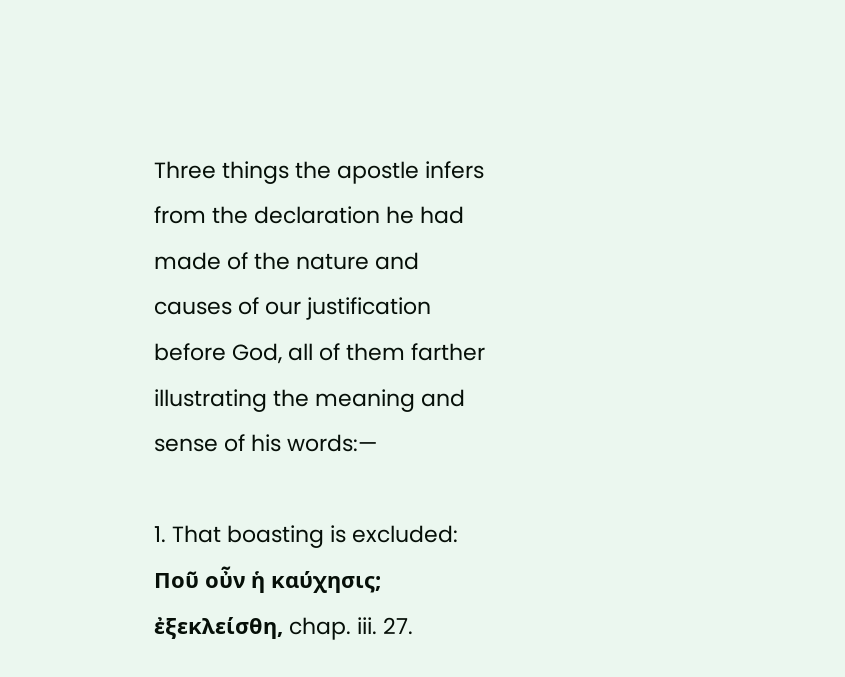Three things the apostle infers from the declaration he had made of the nature and causes of our justification before God, all of them farther illustrating the meaning and sense of his words:—

1. That boasting is excluded: Ποῦ οὖν ἡ καύχησις; ἐξεκλείσθη, chap. iii. 27.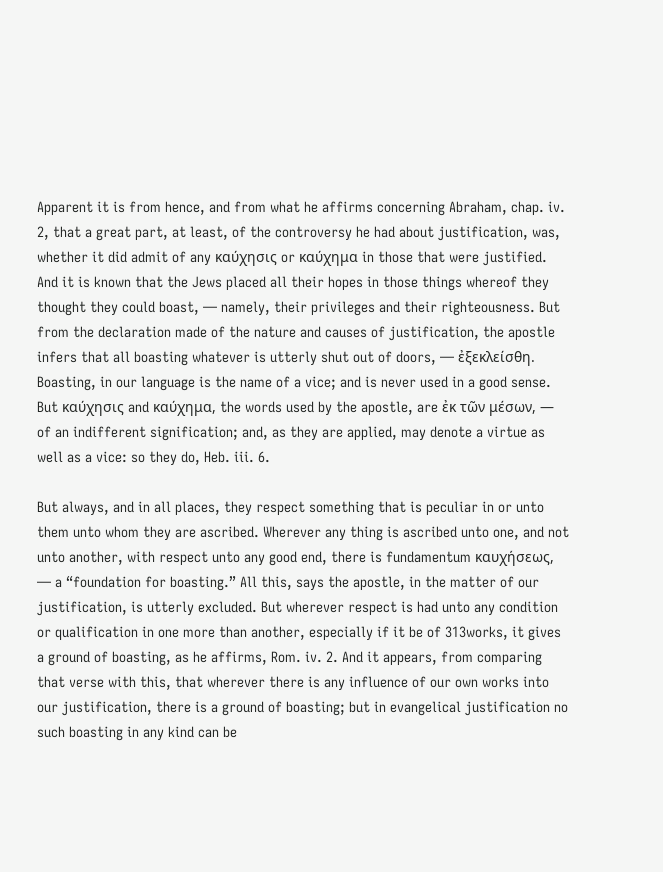Apparent it is from hence, and from what he affirms concerning Abraham, chap. iv. 2, that a great part, at least, of the controversy he had about justification, was, whether it did admit of any καύχησις or καύχημα in those that were justified. And it is known that the Jews placed all their hopes in those things whereof they thought they could boast, — namely, their privileges and their righteousness. But from the declaration made of the nature and causes of justification, the apostle infers that all boasting whatever is utterly shut out of doors, — ἐξεκλείσθη. Boasting, in our language is the name of a vice; and is never used in a good sense. But καύχησις and καύχημα, the words used by the apostle, are ἐκ τῶν μέσων, — of an indifferent signification; and, as they are applied, may denote a virtue as well as a vice: so they do, Heb. iii. 6.

But always, and in all places, they respect something that is peculiar in or unto them unto whom they are ascribed. Wherever any thing is ascribed unto one, and not unto another, with respect unto any good end, there is fundamentum καυχήσεως, — a “foundation for boasting.” All this, says the apostle, in the matter of our justification, is utterly excluded. But wherever respect is had unto any condition or qualification in one more than another, especially if it be of 313works, it gives a ground of boasting, as he affirms, Rom. iv. 2. And it appears, from comparing that verse with this, that wherever there is any influence of our own works into our justification, there is a ground of boasting; but in evangelical justification no such boasting in any kind can be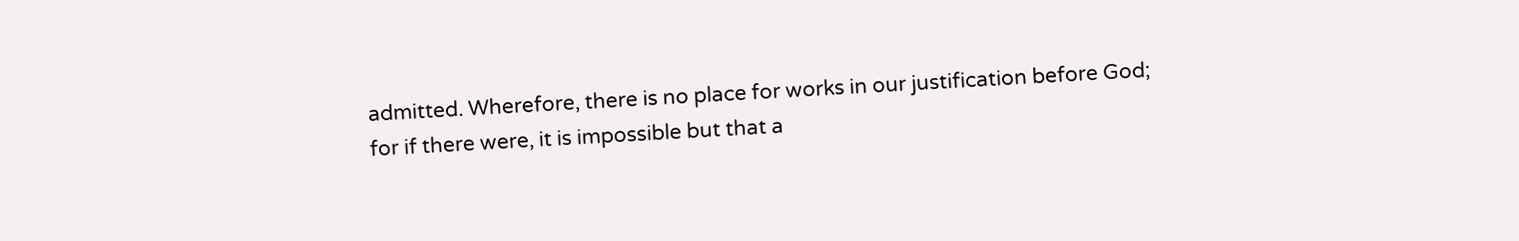admitted. Wherefore, there is no place for works in our justification before God; for if there were, it is impossible but that a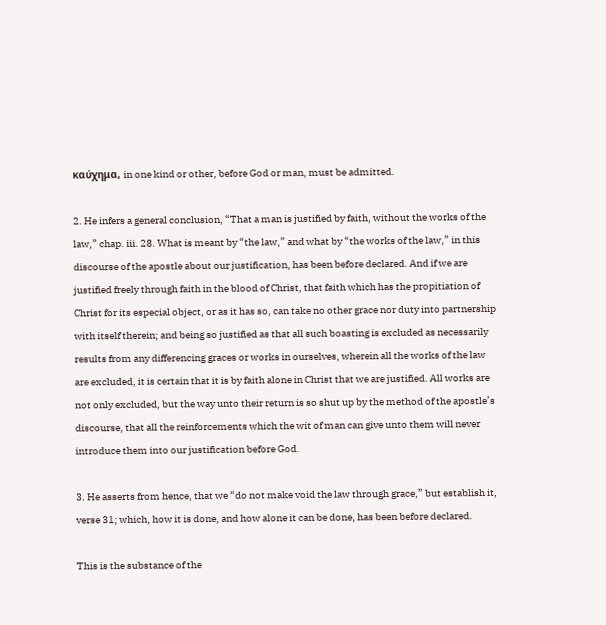καύχημα, in one kind or other, before God or man, must be admitted.

2. He infers a general conclusion, “That a man is justified by faith, without the works of the law,” chap. iii. 28. What is meant by “the law,” and what by “the works of the law,” in this discourse of the apostle about our justification, has been before declared. And if we are justified freely through faith in the blood of Christ, that faith which has the propitiation of Christ for its especial object, or as it has so, can take no other grace nor duty into partnership with itself therein; and being so justified as that all such boasting is excluded as necessarily results from any differencing graces or works in ourselves, wherein all the works of the law are excluded, it is certain that it is by faith alone in Christ that we are justified. All works are not only excluded, but the way unto their return is so shut up by the method of the apostle’s discourse, that all the reinforcements which the wit of man can give unto them will never introduce them into our justification before God.

3. He asserts from hence, that we “do not make void the law through grace,” but establish it, verse 31; which, how it is done, and how alone it can be done, has been before declared.

This is the substance of the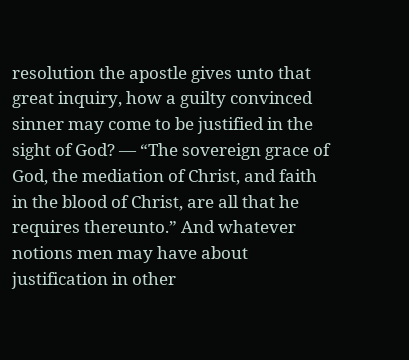resolution the apostle gives unto that great inquiry, how a guilty convinced sinner may come to be justified in the sight of God? — “The sovereign grace of God, the mediation of Christ, and faith in the blood of Christ, are all that he requires thereunto.” And whatever notions men may have about justification in other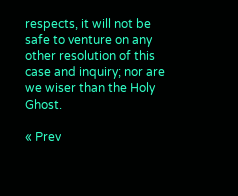respects, it will not be safe to venture on any other resolution of this case and inquiry; nor are we wiser than the Holy Ghost.

« Prev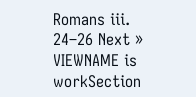Romans iii. 24–26 Next »
VIEWNAME is workSection